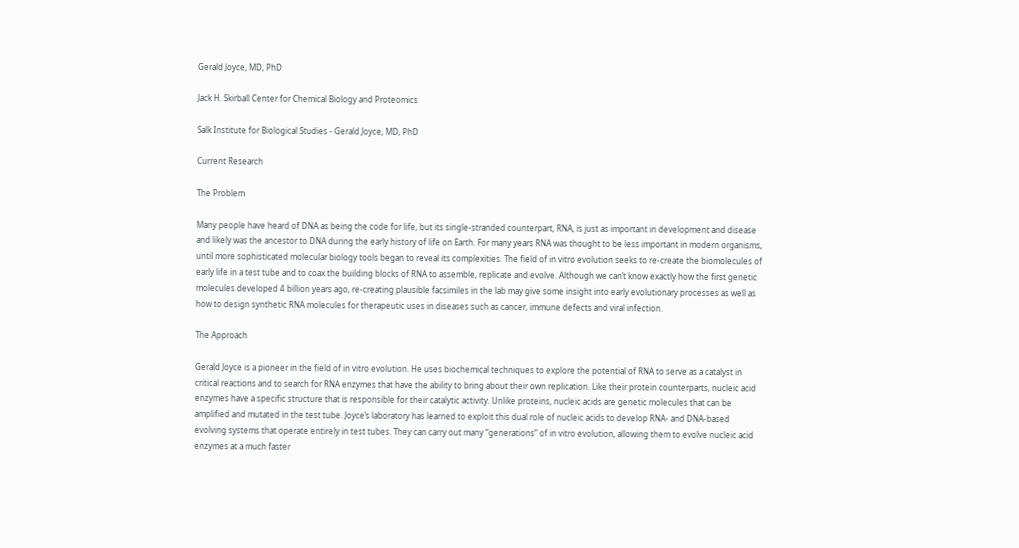Gerald Joyce, MD, PhD

Jack H. Skirball Center for Chemical Biology and Proteomics

Salk Institute for Biological Studies - Gerald Joyce, MD, PhD

Current Research

The Problem

Many people have heard of DNA as being the code for life, but its single-stranded counterpart, RNA, is just as important in development and disease and likely was the ancestor to DNA during the early history of life on Earth. For many years RNA was thought to be less important in modern organisms, until more sophisticated molecular biology tools began to reveal its complexities. The field of in vitro evolution seeks to re-create the biomolecules of early life in a test tube and to coax the building blocks of RNA to assemble, replicate and evolve. Although we can’t know exactly how the first genetic molecules developed 4 billion years ago, re-creating plausible facsimiles in the lab may give some insight into early evolutionary processes as well as how to design synthetic RNA molecules for therapeutic uses in diseases such as cancer, immune defects and viral infection.

The Approach

Gerald Joyce is a pioneer in the field of in vitro evolution. He uses biochemical techniques to explore the potential of RNA to serve as a catalyst in critical reactions and to search for RNA enzymes that have the ability to bring about their own replication. Like their protein counterparts, nucleic acid enzymes have a specific structure that is responsible for their catalytic activity. Unlike proteins, nucleic acids are genetic molecules that can be amplified and mutated in the test tube. Joyce’s laboratory has learned to exploit this dual role of nucleic acids to develop RNA- and DNA-based evolving systems that operate entirely in test tubes. They can carry out many “generations” of in vitro evolution, allowing them to evolve nucleic acid enzymes at a much faster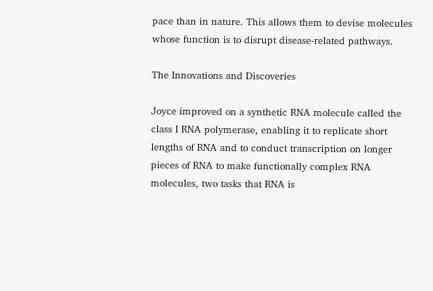pace than in nature. This allows them to devise molecules whose function is to disrupt disease-related pathways.

The Innovations and Discoveries

Joyce improved on a synthetic RNA molecule called the class I RNA polymerase, enabling it to replicate short lengths of RNA and to conduct transcription on longer pieces of RNA to make functionally complex RNA molecules, two tasks that RNA is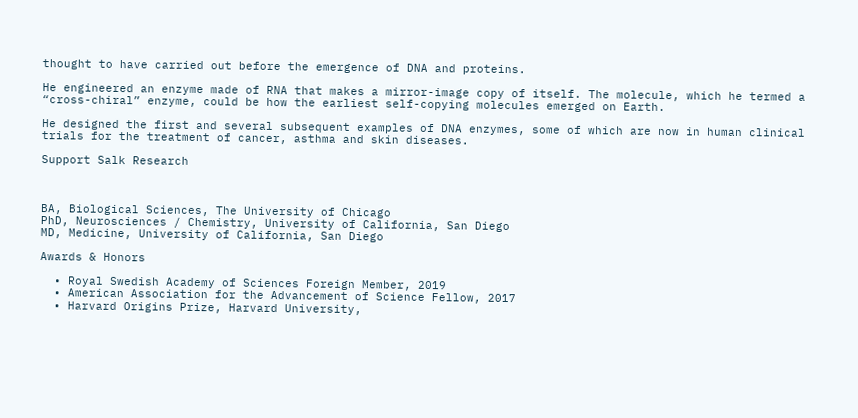thought to have carried out before the emergence of DNA and proteins.

He engineered an enzyme made of RNA that makes a mirror-image copy of itself. The molecule, which he termed a “cross-chiral” enzyme, could be how the earliest self-copying molecules emerged on Earth.

He designed the first and several subsequent examples of DNA enzymes, some of which are now in human clinical trials for the treatment of cancer, asthma and skin diseases.

Support Salk Research



BA, Biological Sciences, The University of Chicago
PhD, Neurosciences / Chemistry, University of California, San Diego
MD, Medicine, University of California, San Diego

Awards & Honors

  • Royal Swedish Academy of Sciences Foreign Member, 2019
  • American Association for the Advancement of Science Fellow, 2017
  • Harvard Origins Prize, Harvard University,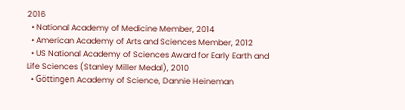2016
  • National Academy of Medicine Member, 2014
  • American Academy of Arts and Sciences Member, 2012
  • US National Academy of Sciences Award for Early Earth and Life Sciences (Stanley Miller Medal), 2010
  • Göttingen Academy of Science, Dannie Heineman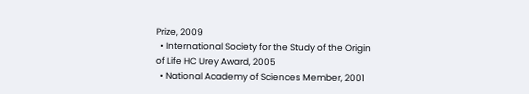Prize, 2009
  • International Society for the Study of the Origin of Life HC Urey Award, 2005
  • National Academy of Sciences Member, 2001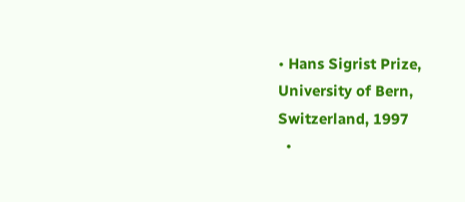• Hans Sigrist Prize, University of Bern, Switzerland, 1997
  •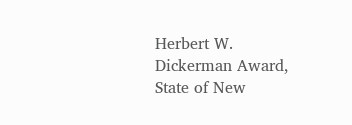Herbert W. Dickerman Award, State of New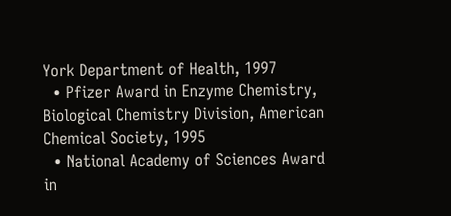York Department of Health, 1997
  • Pfizer Award in Enzyme Chemistry, Biological Chemistry Division, American Chemical Society, 1995
  • National Academy of Sciences Award in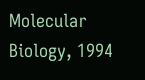Molecular Biology, 1994